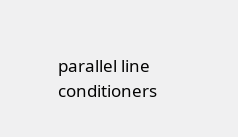parallel line conditioners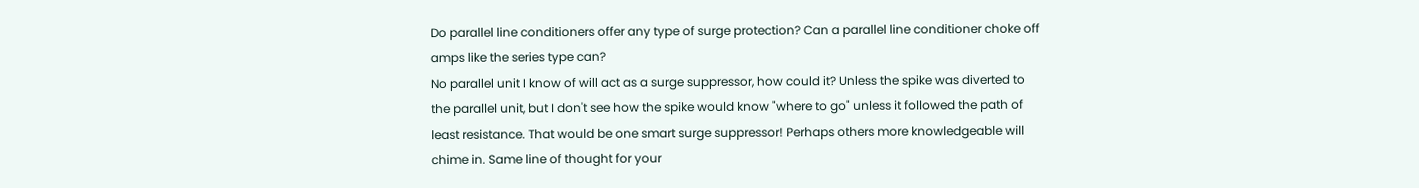Do parallel line conditioners offer any type of surge protection? Can a parallel line conditioner choke off amps like the series type can?
No parallel unit I know of will act as a surge suppressor, how could it? Unless the spike was diverted to the parallel unit, but I don't see how the spike would know "where to go" unless it followed the path of least resistance. That would be one smart surge suppressor! Perhaps others more knowledgeable will chime in. Same line of thought for your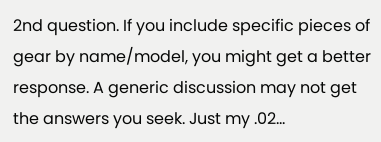2nd question. If you include specific pieces of gear by name/model, you might get a better response. A generic discussion may not get the answers you seek. Just my .02...